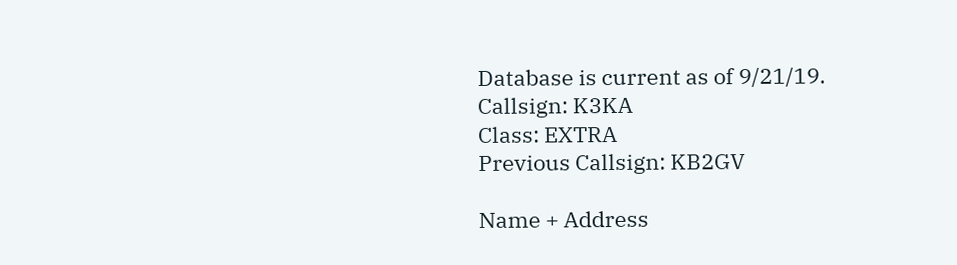Database is current as of 9/21/19.
Callsign: K3KA
Class: EXTRA
Previous Callsign: KB2GV

Name + Address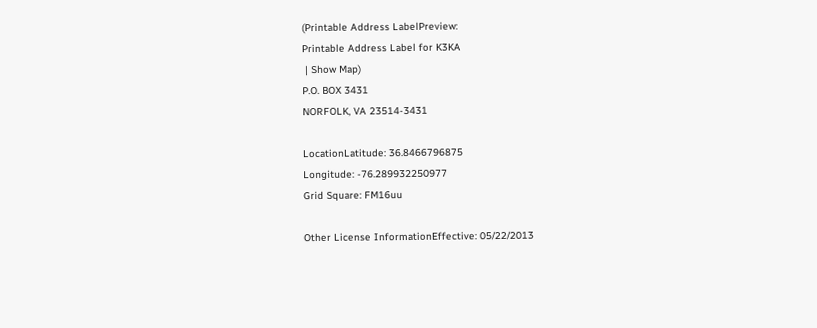(Printable Address LabelPreview:
Printable Address Label for K3KA
 | Show Map)
P.O. BOX 3431
NORFOLK, VA 23514-3431

LocationLatitude: 36.8466796875
Longitude: -76.289932250977
Grid Square: FM16uu

Other License InformationEffective: 05/22/2013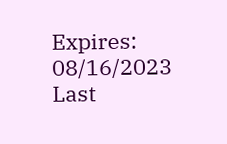Expires: 08/16/2023
Last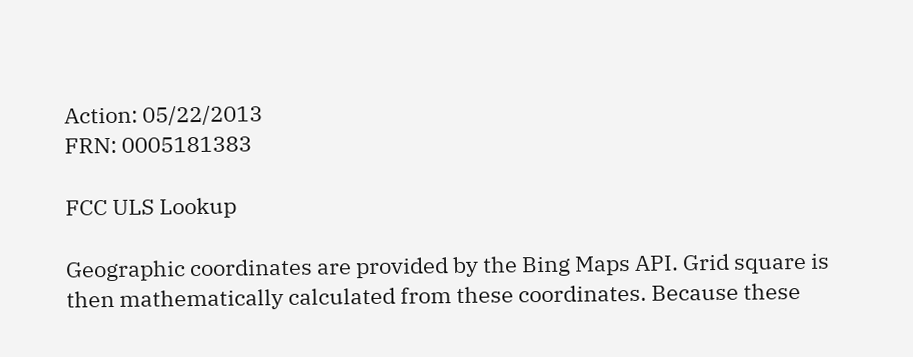Action: 05/22/2013
FRN: 0005181383

FCC ULS Lookup

Geographic coordinates are provided by the Bing Maps API. Grid square is then mathematically calculated from these coordinates. Because these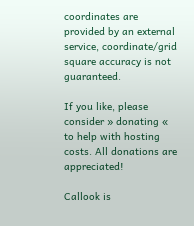coordinates are provided by an external service, coordinate/grid square accuracy is not guaranteed.

If you like, please consider » donating « to help with hosting costs. All donations are appreciated!

Callook is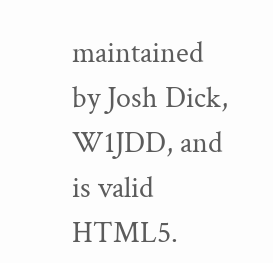maintained by Josh Dick, W1JDD, and is valid HTML5.